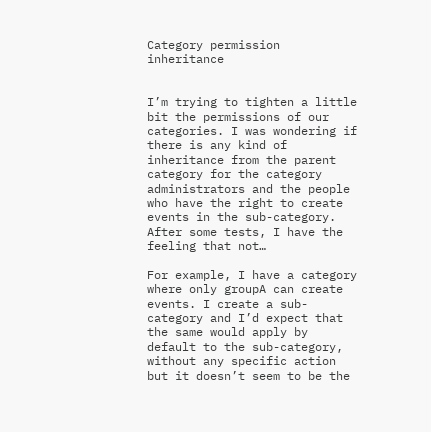Category permission inheritance


I’m trying to tighten a little bit the permissions of our categories. I was wondering if there is any kind of inheritance from the parent category for the category administrators and the people who have the right to create events in the sub-category. After some tests, I have the feeling that not…

For example, I have a category where only groupA can create events. I create a sub-category and I’d expect that the same would apply by default to the sub-category, without any specific action but it doesn’t seem to be the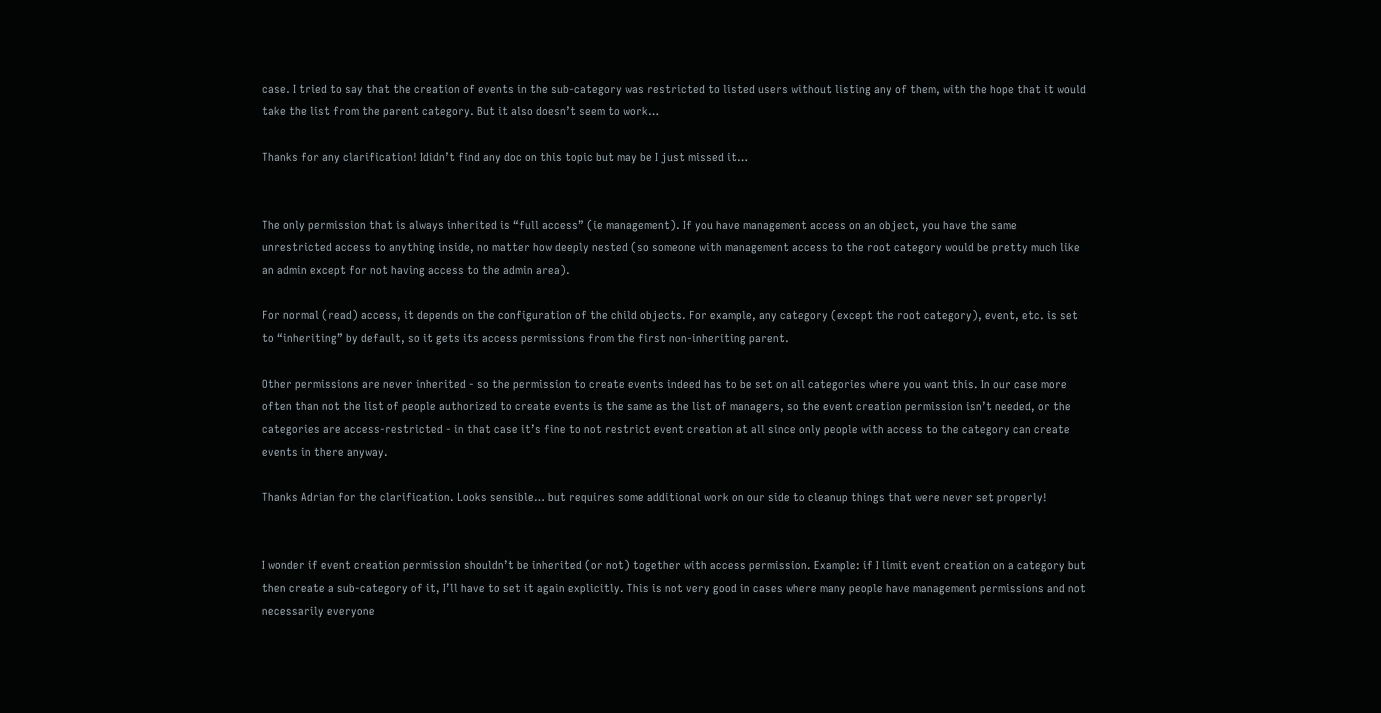case. I tried to say that the creation of events in the sub-category was restricted to listed users without listing any of them, with the hope that it would take the list from the parent category. But it also doesn’t seem to work…

Thanks for any clarification! Ididn’t find any doc on this topic but may be I just missed it…


The only permission that is always inherited is “full access” (ie management). If you have management access on an object, you have the same unrestricted access to anything inside, no matter how deeply nested (so someone with management access to the root category would be pretty much like an admin except for not having access to the admin area).

For normal (read) access, it depends on the configuration of the child objects. For example, any category (except the root category), event, etc. is set to “inheriting” by default, so it gets its access permissions from the first non-inheriting parent.

Other permissions are never inherited - so the permission to create events indeed has to be set on all categories where you want this. In our case more often than not the list of people authorized to create events is the same as the list of managers, so the event creation permission isn’t needed, or the categories are access-restricted - in that case it’s fine to not restrict event creation at all since only people with access to the category can create events in there anyway.

Thanks Adrian for the clarification. Looks sensible… but requires some additional work on our side to cleanup things that were never set properly!


I wonder if event creation permission shouldn’t be inherited (or not) together with access permission. Example: if I limit event creation on a category but then create a sub-category of it, I’ll have to set it again explicitly. This is not very good in cases where many people have management permissions and not necessarily everyone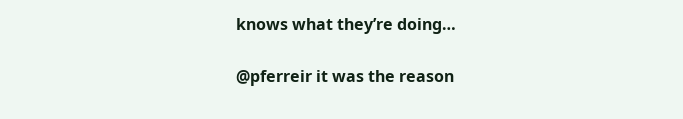knows what they’re doing…

@pferreir it was the reason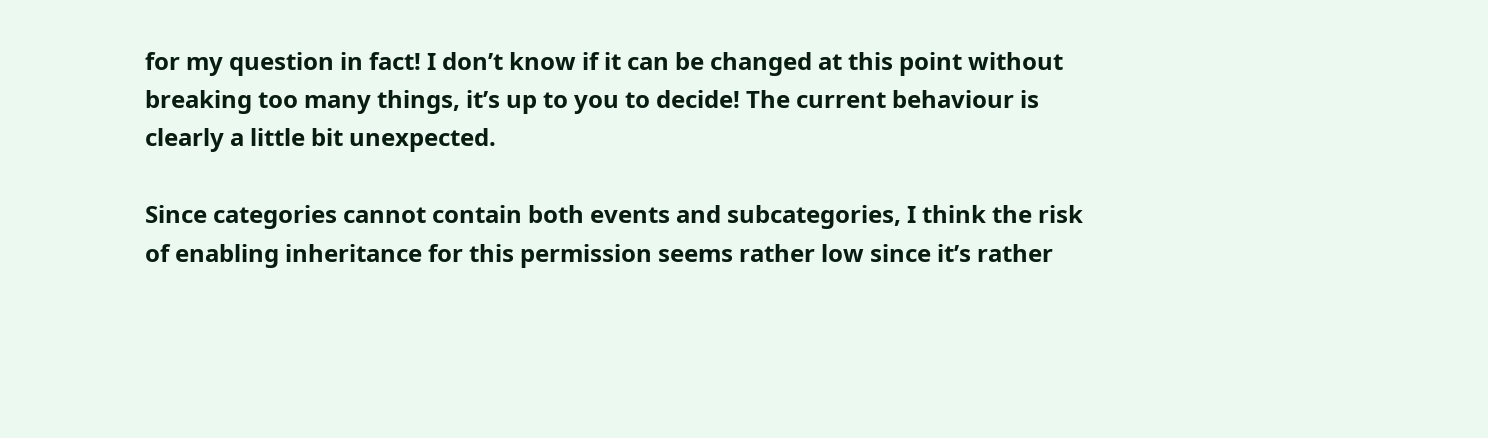for my question in fact! I don’t know if it can be changed at this point without breaking too many things, it’s up to you to decide! The current behaviour is clearly a little bit unexpected.

Since categories cannot contain both events and subcategories, I think the risk of enabling inheritance for this permission seems rather low since it’s rather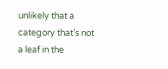unlikely that a category that’s not a leaf in the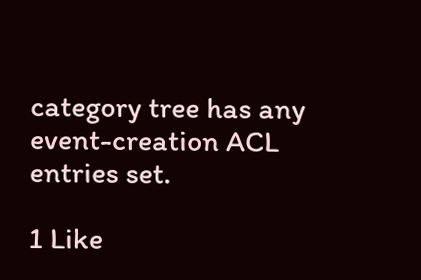category tree has any event-creation ACL entries set.

1 Like